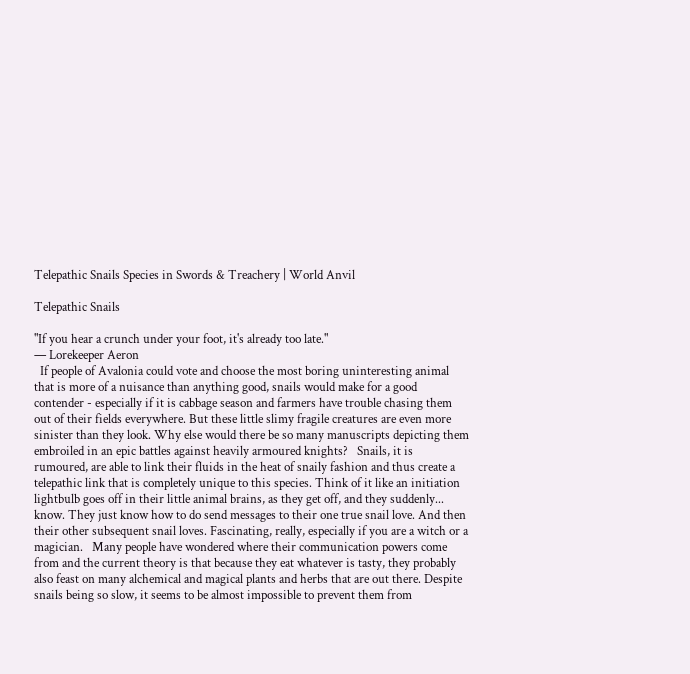Telepathic Snails Species in Swords & Treachery | World Anvil

Telepathic Snails

"If you hear a crunch under your foot, it's already too late."
— Lorekeeper Aeron
  If people of Avalonia could vote and choose the most boring uninteresting animal that is more of a nuisance than anything good, snails would make for a good contender - especially if it is cabbage season and farmers have trouble chasing them out of their fields everywhere. But these little slimy fragile creatures are even more sinister than they look. Why else would there be so many manuscripts depicting them embroiled in an epic battles against heavily armoured knights?   Snails, it is rumoured, are able to link their fluids in the heat of snaily fashion and thus create a telepathic link that is completely unique to this species. Think of it like an initiation lightbulb goes off in their little animal brains, as they get off, and they suddenly... know. They just know how to do send messages to their one true snail love. And then their other subsequent snail loves. Fascinating, really, especially if you are a witch or a magician.   Many people have wondered where their communication powers come from and the current theory is that because they eat whatever is tasty, they probably also feast on many alchemical and magical plants and herbs that are out there. Despite snails being so slow, it seems to be almost impossible to prevent them from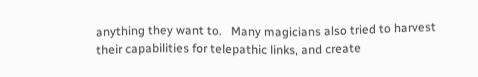anything they want to.   Many magicians also tried to harvest their capabilities for telepathic links, and create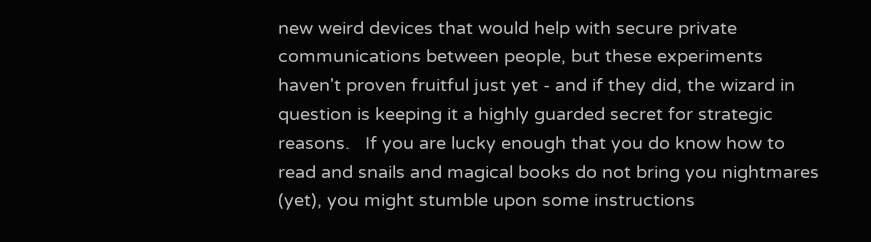new weird devices that would help with secure private communications between people, but these experiments haven't proven fruitful just yet - and if they did, the wizard in question is keeping it a highly guarded secret for strategic reasons.   If you are lucky enough that you do know how to read and snails and magical books do not bring you nightmares (yet), you might stumble upon some instructions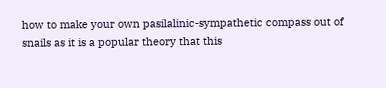how to make your own pasilalinic-sympathetic compass out of snails as it is a popular theory that this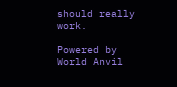should really work.

Powered by World Anvil